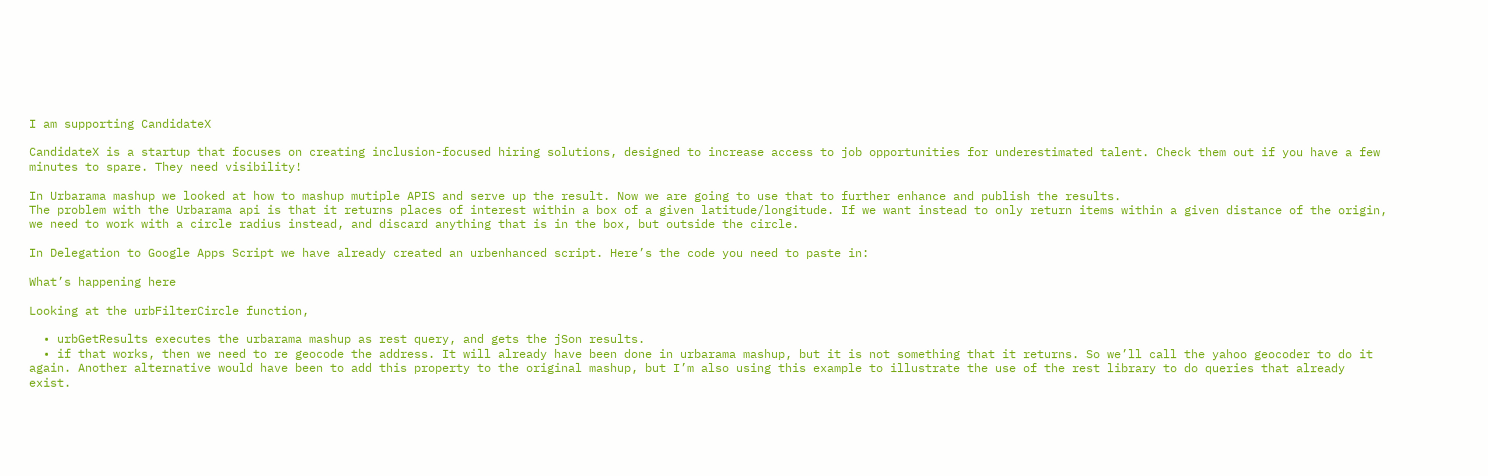I am supporting CandidateX

CandidateX is a startup that focuses on creating inclusion-focused hiring solutions, designed to increase access to job opportunities for underestimated talent. Check them out if you have a few minutes to spare. They need visibility!

In Urbarama mashup we looked at how to mashup mutiple APIS and serve up the result. Now we are going to use that to further enhance and publish the results.
The problem with the Urbarama api is that it returns places of interest within a box of a given latitude/longitude. If we want instead to only return items within a given distance of the origin, we need to work with a circle radius instead, and discard anything that is in the box, but outside the circle.

In Delegation to Google Apps Script we have already created an urbenhanced script. Here’s the code you need to paste in:

What’s happening here

Looking at the urbFilterCircle function,

  • urbGetResults executes the urbarama mashup as rest query, and gets the jSon results.
  • if that works, then we need to re geocode the address. It will already have been done in urbarama mashup, but it is not something that it returns. So we’ll call the yahoo geocoder to do it again. Another alternative would have been to add this property to the original mashup, but I’m also using this example to illustrate the use of the rest library to do queries that already exist.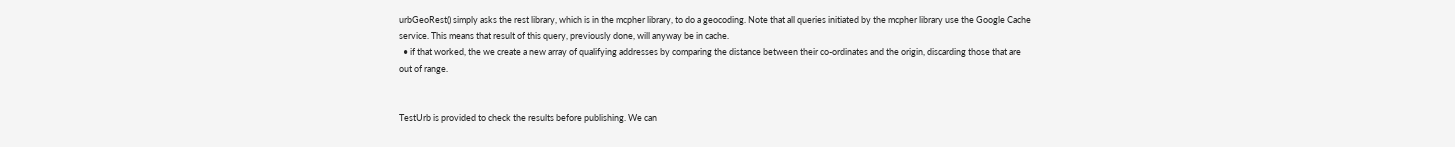urbGeoRest() simply asks the rest library, which is in the mcpher library, to do a geocoding. Note that all queries initiated by the mcpher library use the Google Cache service. This means that result of this query, previously done, will anyway be in cache.
  • if that worked, the we create a new array of qualifying addresses by comparing the distance between their co-ordinates and the origin, discarding those that are out of range.


TestUrb is provided to check the results before publishing. We can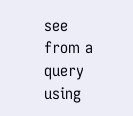see from a query using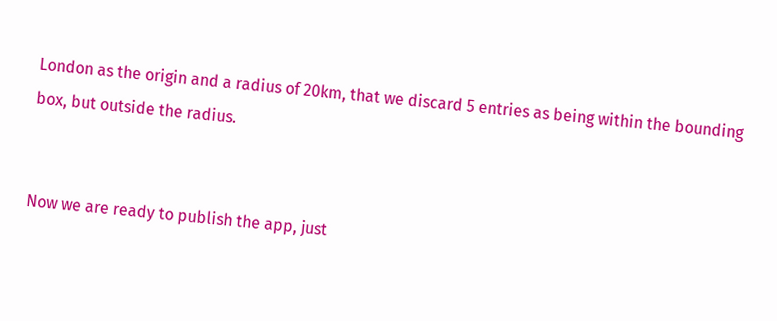London as the origin and a radius of 20km, that we discard 5 entries as being within the bounding box, but outside the radius.


Now we are ready to publish the app, just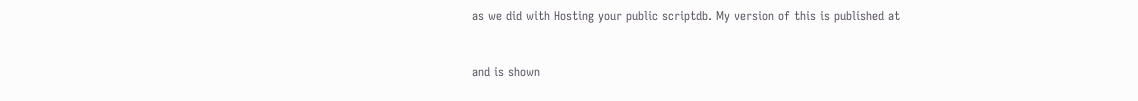as we did with Hosting your public scriptdb. My version of this is published at


and is shown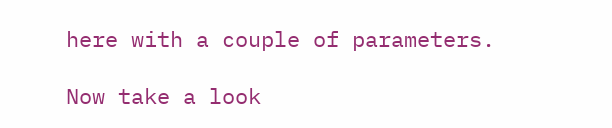here with a couple of parameters.

Now take a look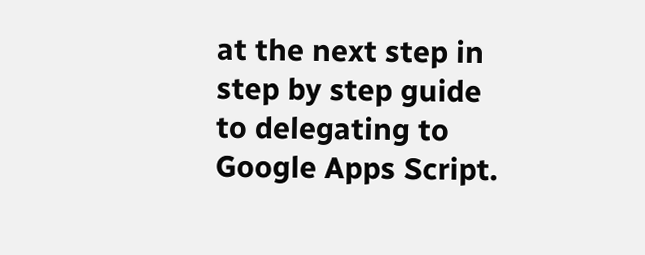at the next step in step by step guide to delegating to Google Apps Script.